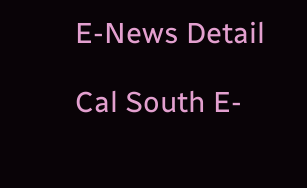E-News Detail

Cal South E-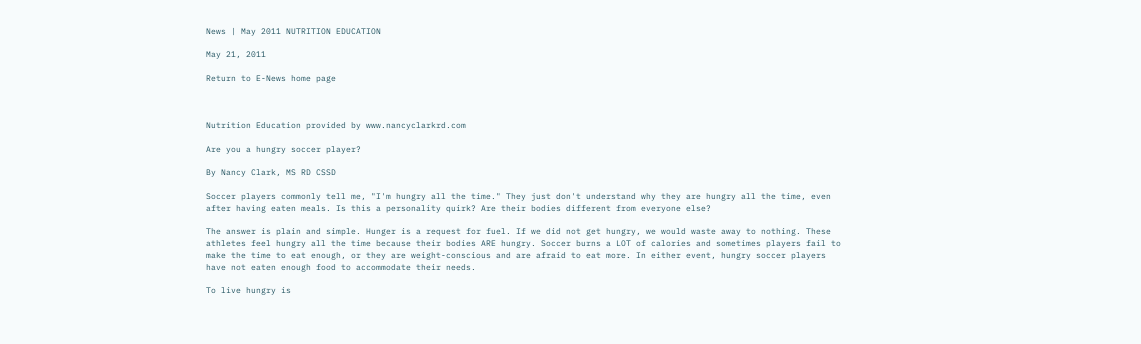News | May 2011 NUTRITION EDUCATION

May 21, 2011

Return to E-News home page



Nutrition Education provided by www.nancyclarkrd.com

Are you a hungry soccer player?

By Nancy Clark, MS RD CSSD

Soccer players commonly tell me, "I'm hungry all the time." They just don't understand why they are hungry all the time, even after having eaten meals. Is this a personality quirk? Are their bodies different from everyone else?

The answer is plain and simple. Hunger is a request for fuel. If we did not get hungry, we would waste away to nothing. These athletes feel hungry all the time because their bodies ARE hungry. Soccer burns a LOT of calories and sometimes players fail to make the time to eat enough, or they are weight-conscious and are afraid to eat more. In either event, hungry soccer players have not eaten enough food to accommodate their needs.

To live hungry is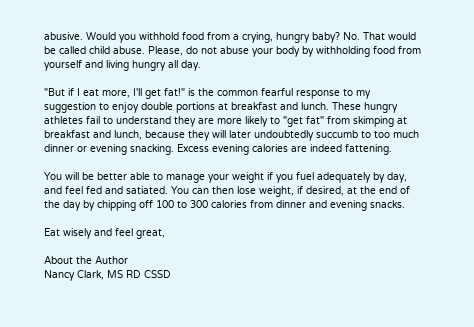abusive. Would you withhold food from a crying, hungry baby? No. That would be called child abuse. Please, do not abuse your body by withholding food from yourself and living hungry all day.

"But if I eat more, I'll get fat!" is the common fearful response to my suggestion to enjoy double portions at breakfast and lunch. These hungry athletes fail to understand they are more likely to "get fat" from skimping at breakfast and lunch, because they will later undoubtedly succumb to too much dinner or evening snacking. Excess evening calories are indeed fattening.

You will be better able to manage your weight if you fuel adequately by day, and feel fed and satiated. You can then lose weight, if desired, at the end of the day by chipping off 100 to 300 calories from dinner and evening snacks.

Eat wisely and feel great,

About the Author
Nancy Clark, MS RD CSSD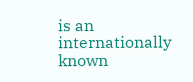is an internationally known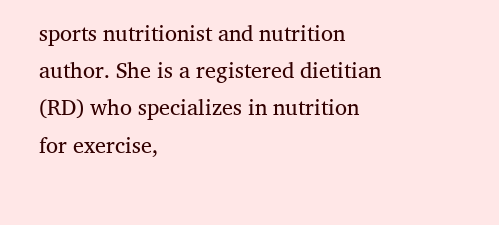sports nutritionist and nutrition author. She is a registered dietitian (RD) who specializes in nutrition for exercise,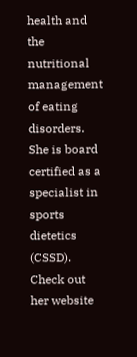health and the nutritional management of eating disorders. She is board certified as a specialist in sports dietetics (CSSD). Check out her website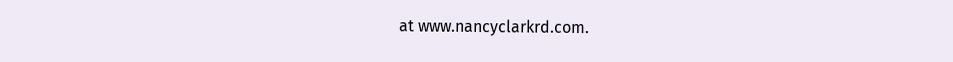at www.nancyclarkrd.com.